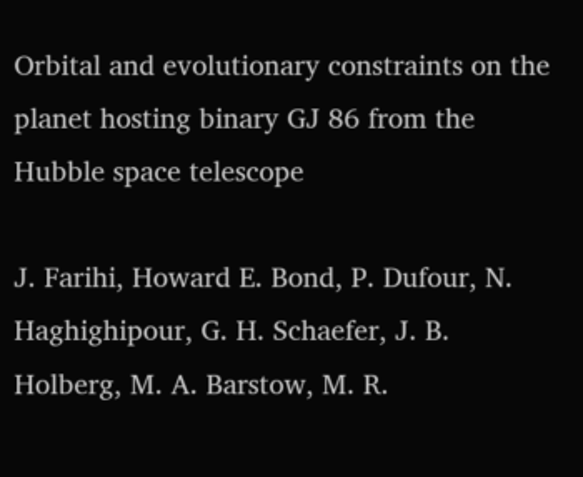Orbital and evolutionary constraints on the planet hosting binary GJ 86 from the Hubble space telescope

J. Farihi, Howard E. Bond, P. Dufour, N. Haghighipour, G. H. Schaefer, J. B. Holberg, M. A. Barstow, M. R.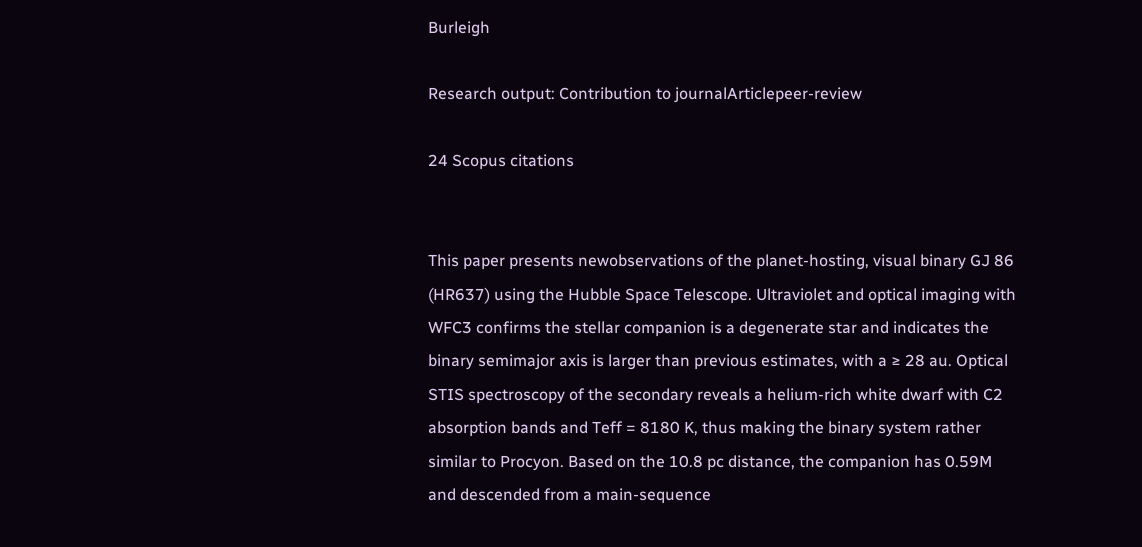Burleigh

Research output: Contribution to journalArticlepeer-review

24 Scopus citations


This paper presents newobservations of the planet-hosting, visual binary GJ 86 (HR637) using the Hubble Space Telescope. Ultraviolet and optical imaging with WFC3 confirms the stellar companion is a degenerate star and indicates the binary semimajor axis is larger than previous estimates, with a ≥ 28 au. Optical STIS spectroscopy of the secondary reveals a helium-rich white dwarf with C2 absorption bands and Teff = 8180 K, thus making the binary system rather similar to Procyon. Based on the 10.8 pc distance, the companion has 0.59M and descended from a main-sequence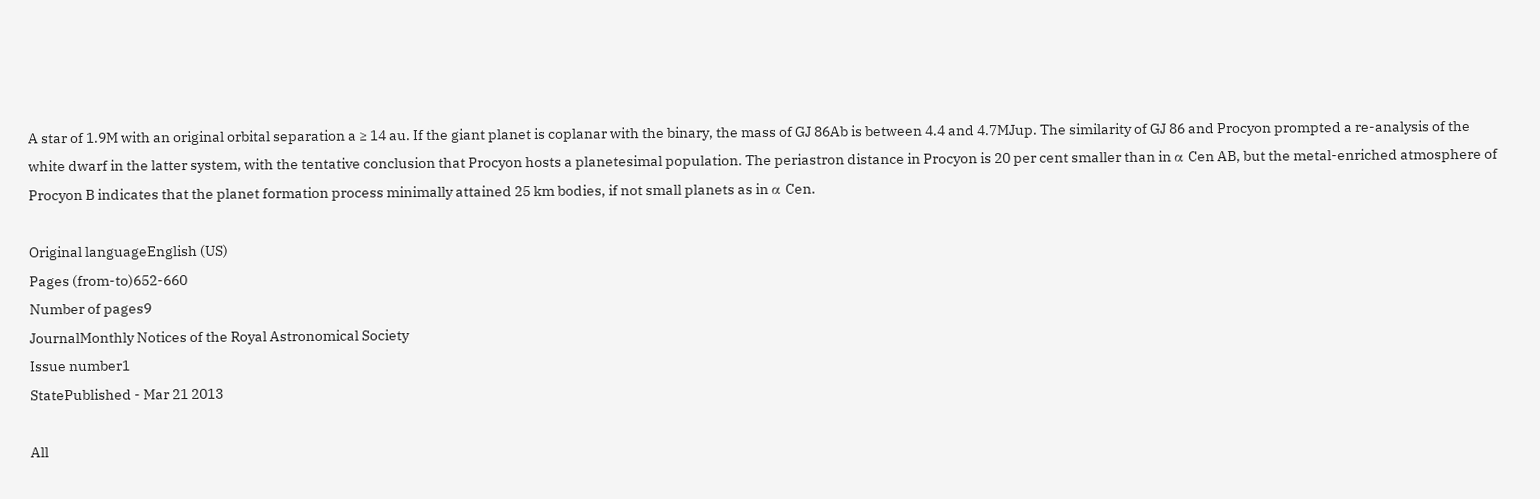A star of 1.9M with an original orbital separation a ≥ 14 au. If the giant planet is coplanar with the binary, the mass of GJ 86Ab is between 4.4 and 4.7MJup. The similarity of GJ 86 and Procyon prompted a re-analysis of the white dwarf in the latter system, with the tentative conclusion that Procyon hosts a planetesimal population. The periastron distance in Procyon is 20 per cent smaller than in α Cen AB, but the metal-enriched atmosphere of Procyon B indicates that the planet formation process minimally attained 25 km bodies, if not small planets as in α Cen.

Original languageEnglish (US)
Pages (from-to)652-660
Number of pages9
JournalMonthly Notices of the Royal Astronomical Society
Issue number1
StatePublished - Mar 21 2013

All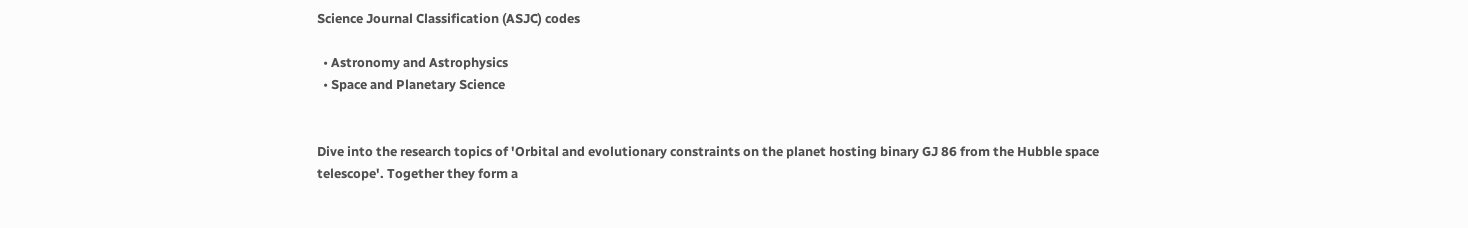Science Journal Classification (ASJC) codes

  • Astronomy and Astrophysics
  • Space and Planetary Science


Dive into the research topics of 'Orbital and evolutionary constraints on the planet hosting binary GJ 86 from the Hubble space telescope'. Together they form a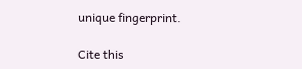unique fingerprint.

Cite this